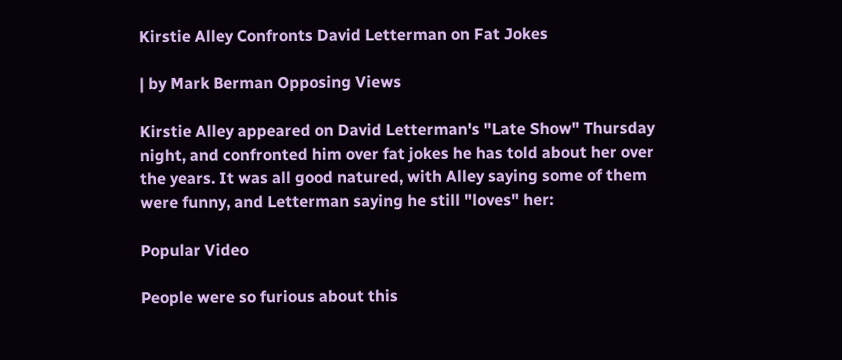Kirstie Alley Confronts David Letterman on Fat Jokes

| by Mark Berman Opposing Views

Kirstie Alley appeared on David Letterman's "Late Show" Thursday night, and confronted him over fat jokes he has told about her over the years. It was all good natured, with Alley saying some of them were funny, and Letterman saying he still "loves" her:

Popular Video

People were so furious about this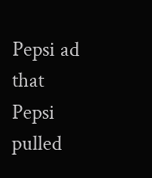Pepsi ad that Pepsi pulled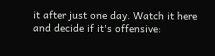it after just one day. Watch it here and decide if it's offensive: